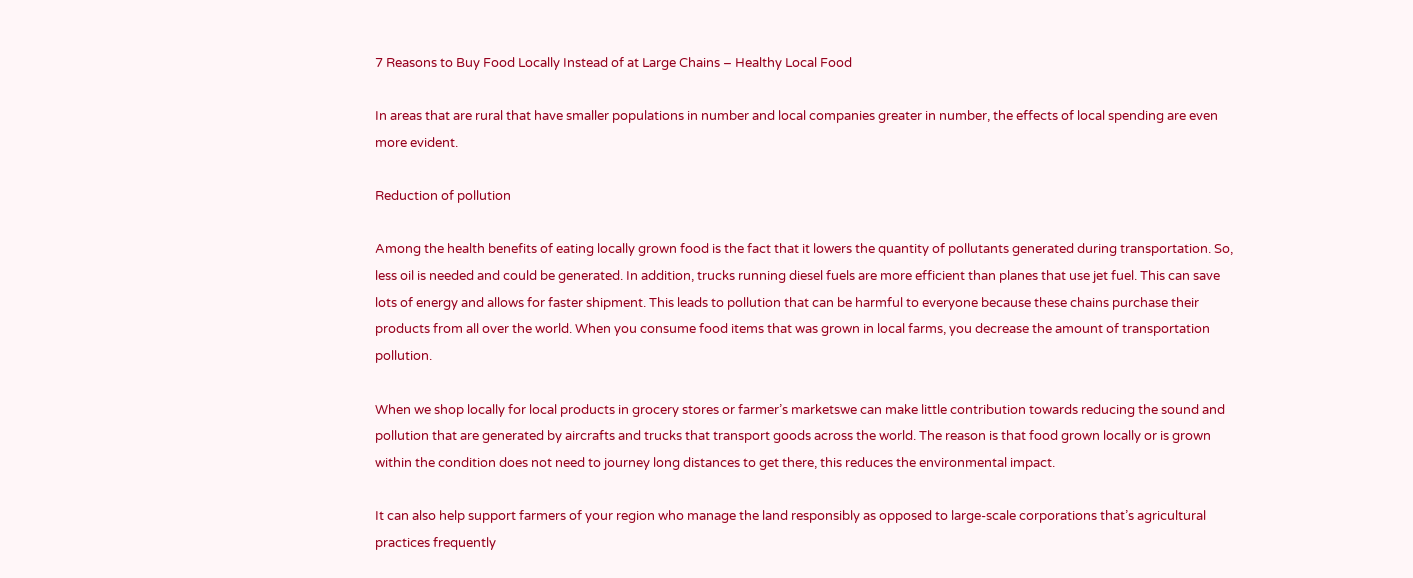7 Reasons to Buy Food Locally Instead of at Large Chains – Healthy Local Food

In areas that are rural that have smaller populations in number and local companies greater in number, the effects of local spending are even more evident.

Reduction of pollution

Among the health benefits of eating locally grown food is the fact that it lowers the quantity of pollutants generated during transportation. So, less oil is needed and could be generated. In addition, trucks running diesel fuels are more efficient than planes that use jet fuel. This can save lots of energy and allows for faster shipment. This leads to pollution that can be harmful to everyone because these chains purchase their products from all over the world. When you consume food items that was grown in local farms, you decrease the amount of transportation pollution.

When we shop locally for local products in grocery stores or farmer’s marketswe can make little contribution towards reducing the sound and pollution that are generated by aircrafts and trucks that transport goods across the world. The reason is that food grown locally or is grown within the condition does not need to journey long distances to get there, this reduces the environmental impact.

It can also help support farmers of your region who manage the land responsibly as opposed to large-scale corporations that’s agricultural practices frequently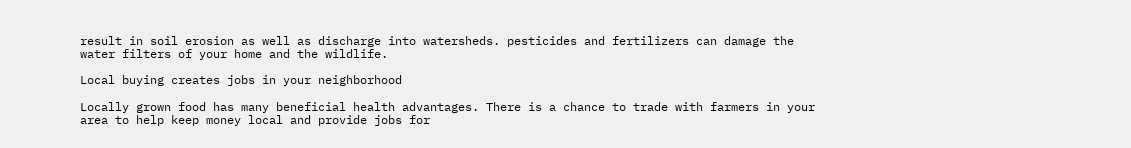result in soil erosion as well as discharge into watersheds. pesticides and fertilizers can damage the water filters of your home and the wildlife.

Local buying creates jobs in your neighborhood

Locally grown food has many beneficial health advantages. There is a chance to trade with farmers in your area to help keep money local and provide jobs for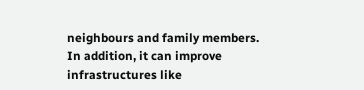neighbours and family members. In addition, it can improve infrastructures like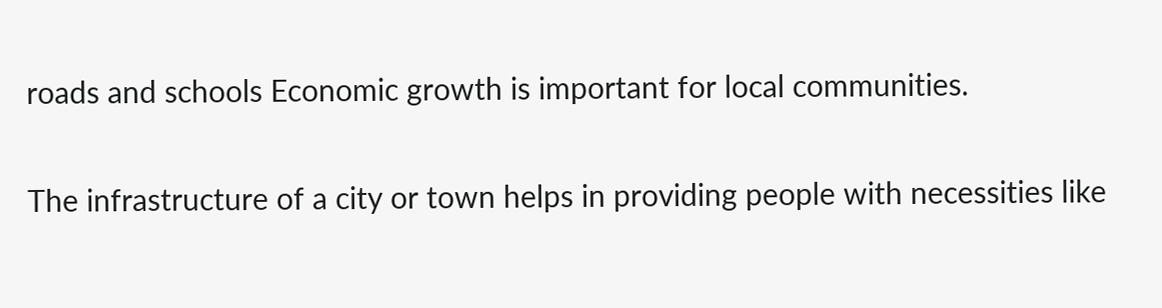roads and schools Economic growth is important for local communities.

The infrastructure of a city or town helps in providing people with necessities like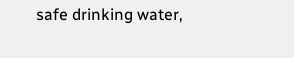safe drinking water,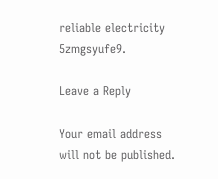reliable electricity 5zmgsyufe9.

Leave a Reply

Your email address will not be published.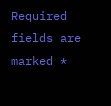Required fields are marked *